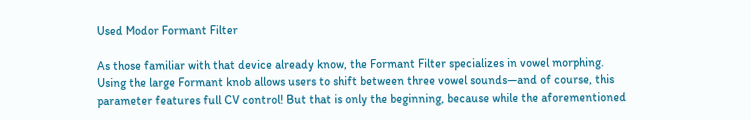Used Modor Formant Filter

As those familiar with that device already know, the Formant Filter specializes in vowel morphing. Using the large Formant knob allows users to shift between three vowel sounds—and of course, this parameter features full CV control! But that is only the beginning, because while the aforementioned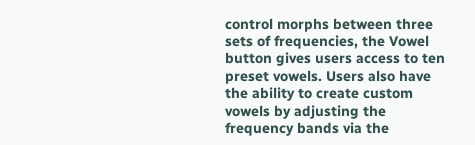control morphs between three sets of frequencies, the Vowel button gives users access to ten preset vowels. Users also have the ability to create custom vowels by adjusting the frequency bands via the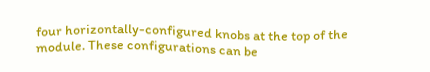four horizontally-configured knobs at the top of the module. These configurations can be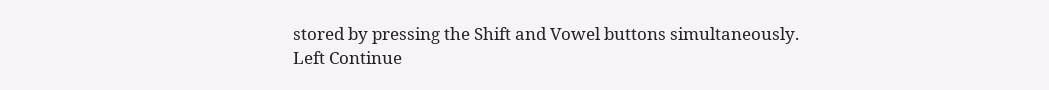stored by pressing the Shift and Vowel buttons simultaneously.
Left Continue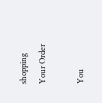shopping
Your Order

You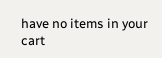have no items in your cart